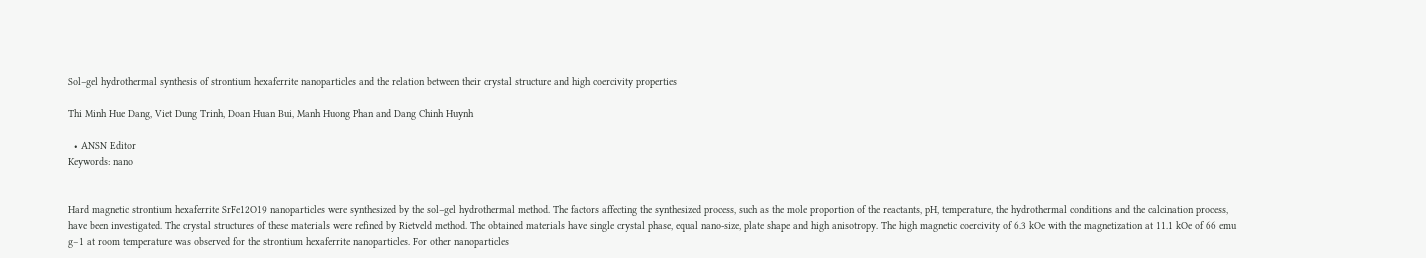Sol–gel hydrothermal synthesis of strontium hexaferrite nanoparticles and the relation between their crystal structure and high coercivity properties

Thi Minh Hue Dang, Viet Dung Trinh, Doan Huan Bui, Manh Huong Phan and Dang Chinh Huynh

  • ANSN Editor
Keywords: nano


Hard magnetic strontium hexaferrite SrFe12O19 nanoparticles were synthesized by the sol–gel hydrothermal method. The factors affecting the synthesized process, such as the mole proportion of the reactants, pH, temperature, the hydrothermal conditions and the calcination process, have been investigated. The crystal structures of these materials were refined by Rietveld method. The obtained materials have single crystal phase, equal nano-size, plate shape and high anisotropy. The high magnetic coercivity of 6.3 kOe with the magnetization at 11.1 kOe of 66 emu g−1 at room temperature was observed for the strontium hexaferrite nanoparticles. For other nanoparticles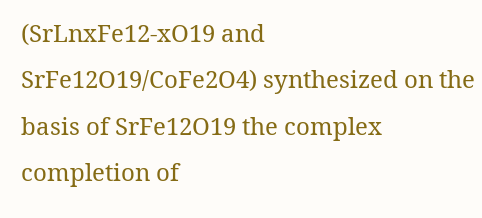(SrLnxFe12-xO19 and SrFe12O19/CoFe2O4) synthesized on the basis of SrFe12O19 the complex completion of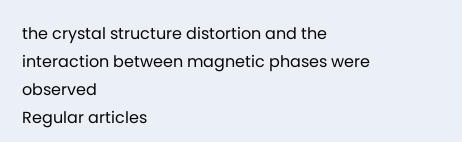the crystal structure distortion and the interaction between magnetic phases were observed
Regular articles